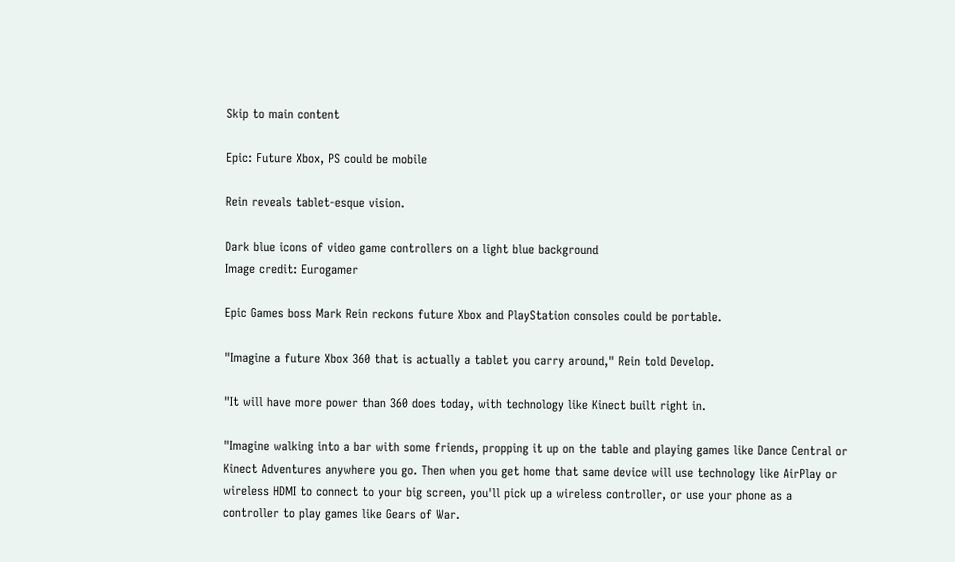Skip to main content

Epic: Future Xbox, PS could be mobile

Rein reveals tablet-esque vision.

Dark blue icons of video game controllers on a light blue background
Image credit: Eurogamer

Epic Games boss Mark Rein reckons future Xbox and PlayStation consoles could be portable.

"Imagine a future Xbox 360 that is actually a tablet you carry around," Rein told Develop.

"It will have more power than 360 does today, with technology like Kinect built right in.

"Imagine walking into a bar with some friends, propping it up on the table and playing games like Dance Central or Kinect Adventures anywhere you go. Then when you get home that same device will use technology like AirPlay or wireless HDMI to connect to your big screen, you'll pick up a wireless controller, or use your phone as a controller to play games like Gears of War.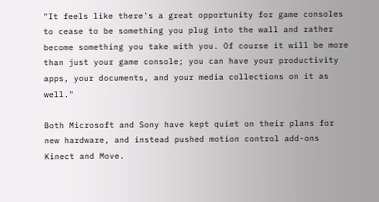"It feels like there's a great opportunity for game consoles to cease to be something you plug into the wall and rather become something you take with you. Of course it will be more than just your game console; you can have your productivity apps, your documents, and your media collections on it as well."

Both Microsoft and Sony have kept quiet on their plans for new hardware, and instead pushed motion control add-ons Kinect and Move.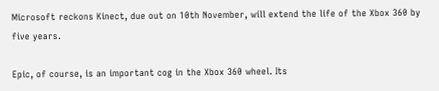Microsoft reckons Kinect, due out on 10th November, will extend the life of the Xbox 360 by five years.

Epic, of course, is an important cog in the Xbox 360 wheel. Its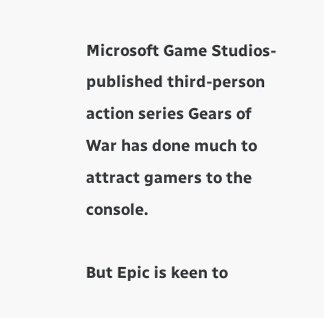Microsoft Game Studios-published third-person action series Gears of War has done much to attract gamers to the console.

But Epic is keen to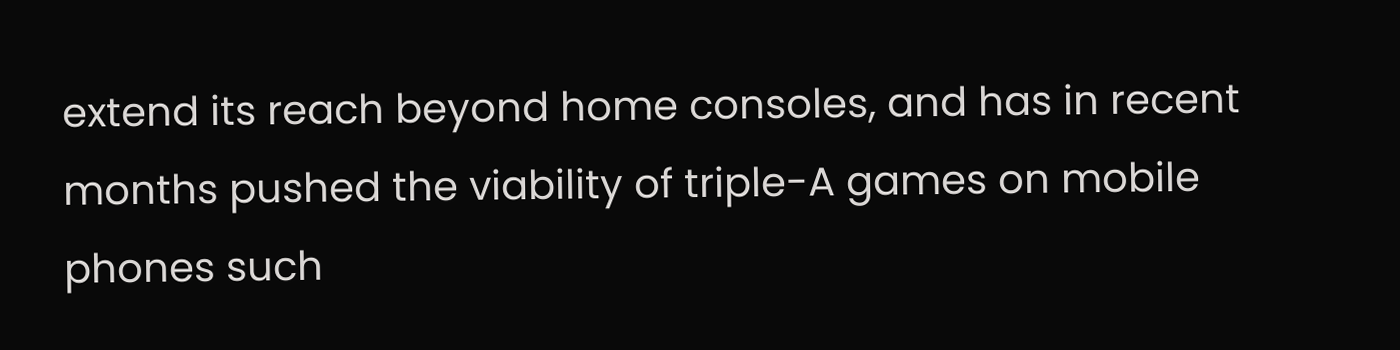extend its reach beyond home consoles, and has in recent months pushed the viability of triple-A games on mobile phones such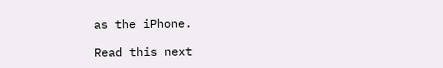as the iPhone.

Read this next